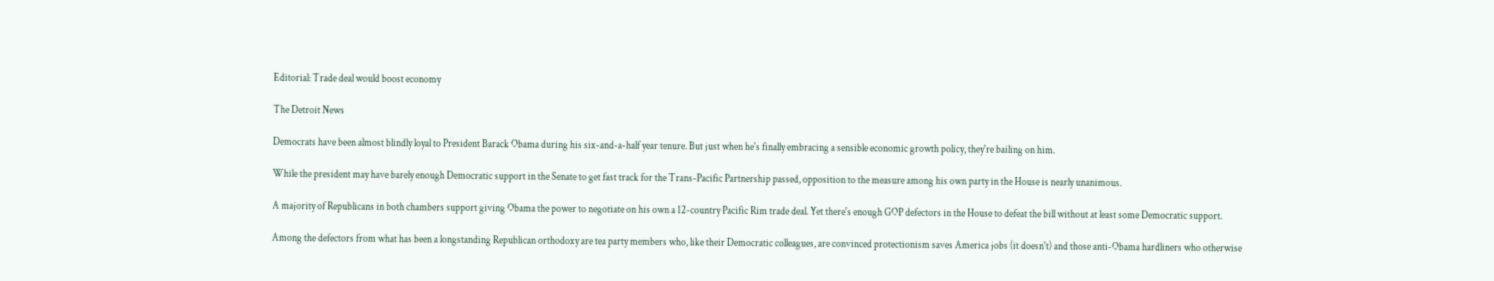Editorial: Trade deal would boost economy

The Detroit News

Democrats have been almost blindly loyal to President Barack Obama during his six-and-a-half year tenure. But just when he's finally embracing a sensible economic growth policy, they're bailing on him.

While the president may have barely enough Democratic support in the Senate to get fast track for the Trans-Pacific Partnership passed, opposition to the measure among his own party in the House is nearly unanimous.

A majority of Republicans in both chambers support giving Obama the power to negotiate on his own a 12-country Pacific Rim trade deal. Yet there's enough GOP defectors in the House to defeat the bill without at least some Democratic support.

Among the defectors from what has been a longstanding Republican orthodoxy are tea party members who, like their Democratic colleagues, are convinced protectionism saves America jobs (it doesn't) and those anti-Obama hardliners who otherwise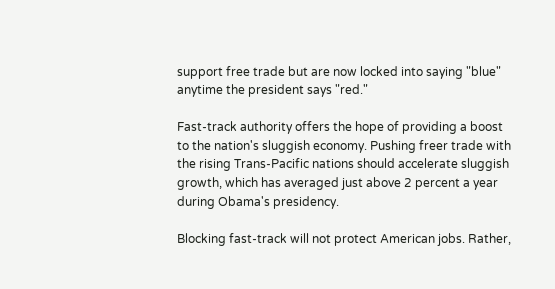support free trade but are now locked into saying "blue" anytime the president says "red."

Fast-track authority offers the hope of providing a boost to the nation's sluggish economy. Pushing freer trade with the rising Trans-Pacific nations should accelerate sluggish growth, which has averaged just above 2 percent a year during Obama's presidency.

Blocking fast-track will not protect American jobs. Rather,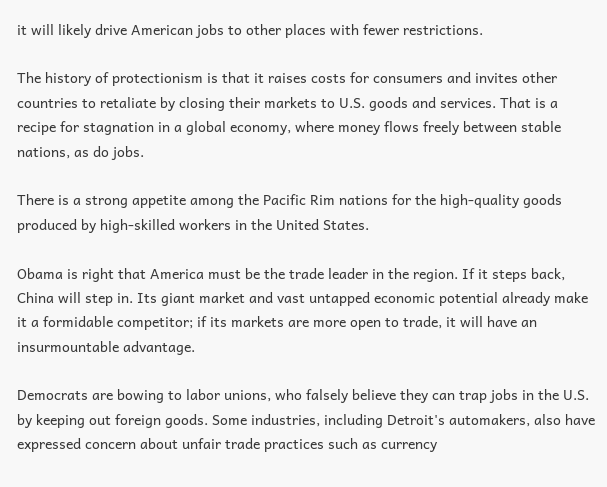it will likely drive American jobs to other places with fewer restrictions.

The history of protectionism is that it raises costs for consumers and invites other countries to retaliate by closing their markets to U.S. goods and services. That is a recipe for stagnation in a global economy, where money flows freely between stable nations, as do jobs.

There is a strong appetite among the Pacific Rim nations for the high-quality goods produced by high-skilled workers in the United States.

Obama is right that America must be the trade leader in the region. If it steps back, China will step in. Its giant market and vast untapped economic potential already make it a formidable competitor; if its markets are more open to trade, it will have an insurmountable advantage.

Democrats are bowing to labor unions, who falsely believe they can trap jobs in the U.S. by keeping out foreign goods. Some industries, including Detroit's automakers, also have expressed concern about unfair trade practices such as currency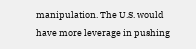manipulation. The U.S. would have more leverage in pushing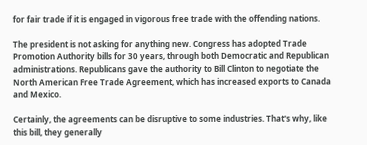for fair trade if it is engaged in vigorous free trade with the offending nations.

The president is not asking for anything new. Congress has adopted Trade Promotion Authority bills for 30 years, through both Democratic and Republican administrations. Republicans gave the authority to Bill Clinton to negotiate the North American Free Trade Agreement, which has increased exports to Canada and Mexico.

Certainly, the agreements can be disruptive to some industries. That's why, like this bill, they generally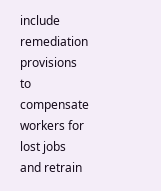include remediation provisions to compensate workers for lost jobs and retrain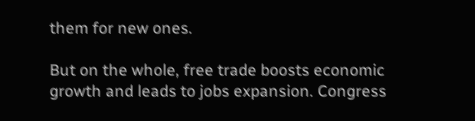them for new ones.

But on the whole, free trade boosts economic growth and leads to jobs expansion. Congress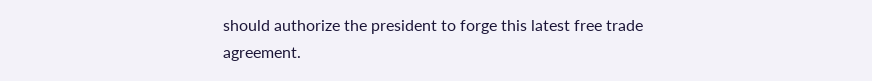should authorize the president to forge this latest free trade agreement.